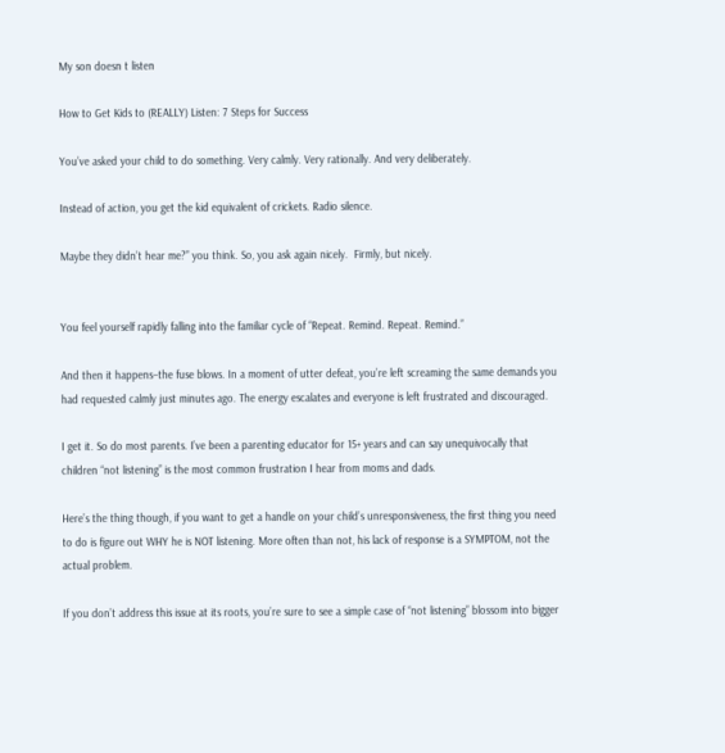My son doesn t listen

How to Get Kids to (REALLY) Listen: 7 Steps for Success

You’ve asked your child to do something. Very calmly. Very rationally. And very deliberately.

Instead of action, you get the kid equivalent of crickets. Radio silence.

Maybe they didn’t hear me?” you think. So, you ask again nicely.  Firmly, but nicely.


You feel yourself rapidly falling into the familiar cycle of “Repeat. Remind. Repeat. Remind.”

And then it happens–the fuse blows. In a moment of utter defeat, you’re left screaming the same demands you had requested calmly just minutes ago. The energy escalates and everyone is left frustrated and discouraged.

I get it. So do most parents. I’ve been a parenting educator for 15+ years and can say unequivocally that children “not listening” is the most common frustration I hear from moms and dads.

Here’s the thing though, if you want to get a handle on your child’s unresponsiveness, the first thing you need to do is figure out WHY he is NOT listening. More often than not, his lack of response is a SYMPTOM, not the actual problem.

If you don’t address this issue at its roots, you’re sure to see a simple case of “not listening” blossom into bigger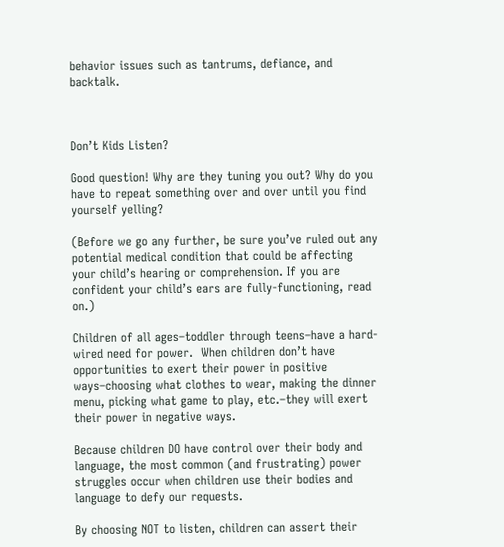behavior issues such as tantrums, defiance, and backtalk.



Don’t Kids Listen?

Good question! Why are they tuning you out? Why do you have to repeat something over and over until you find yourself yelling?

(Before we go any further, be sure you’ve ruled out any potential medical condition that could be affecting your child’s hearing or comprehension. If you are confident your child’s ears are fully-functioning, read on.)

Children of all ages–toddler through teens–have a hard-wired need for power.  When children don’t have opportunities to exert their power in positive ways–choosing what clothes to wear, making the dinner menu, picking what game to play, etc.–they will exert their power in negative ways.

Because children DO have control over their body and language, the most common (and frustrating) power struggles occur when children use their bodies and language to defy our requests.

By choosing NOT to listen, children can assert their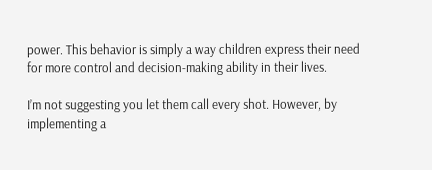power. This behavior is simply a way children express their need for more control and decision-making ability in their lives.

I’m not suggesting you let them call every shot. However, by implementing a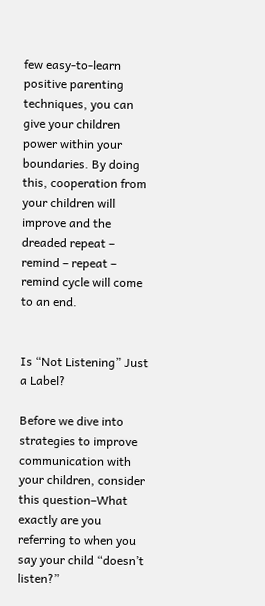few easy-to-learn positive parenting techniques, you can give your children power within your boundaries. By doing this, cooperation from your children will improve and the dreaded repeat – remind – repeat – remind cycle will come to an end.


Is “Not Listening” Just a Label?

Before we dive into strategies to improve communication with your children, consider this question–What exactly are you referring to when you say your child “doesn’t listen?”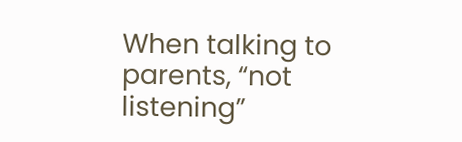When talking to parents, “not listening”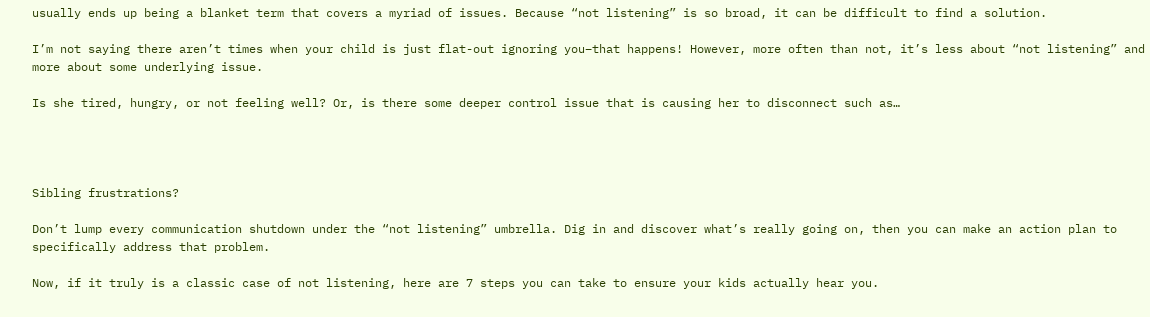usually ends up being a blanket term that covers a myriad of issues. Because “not listening” is so broad, it can be difficult to find a solution.

I’m not saying there aren’t times when your child is just flat-out ignoring you–that happens! However, more often than not, it’s less about “not listening” and more about some underlying issue.

Is she tired, hungry, or not feeling well? Or, is there some deeper control issue that is causing her to disconnect such as…




Sibling frustrations?

Don’t lump every communication shutdown under the “not listening” umbrella. Dig in and discover what’s really going on, then you can make an action plan to specifically address that problem.

Now, if it truly is a classic case of not listening, here are 7 steps you can take to ensure your kids actually hear you.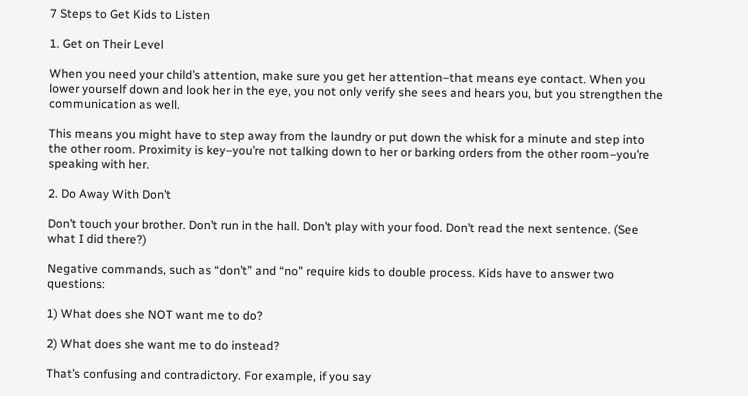7 Steps to Get Kids to Listen

1. Get on Their Level

When you need your child’s attention, make sure you get her attention–that means eye contact. When you lower yourself down and look her in the eye, you not only verify she sees and hears you, but you strengthen the communication as well.

This means you might have to step away from the laundry or put down the whisk for a minute and step into the other room. Proximity is key–you’re not talking down to her or barking orders from the other room–you’re speaking with her.

2. Do Away With Don’t

Don’t touch your brother. Don’t run in the hall. Don’t play with your food. Don’t read the next sentence. (See what I did there?)

Negative commands, such as “don’t” and “no” require kids to double process. Kids have to answer two questions:

1) What does she NOT want me to do?

2) What does she want me to do instead?

That’s confusing and contradictory. For example, if you say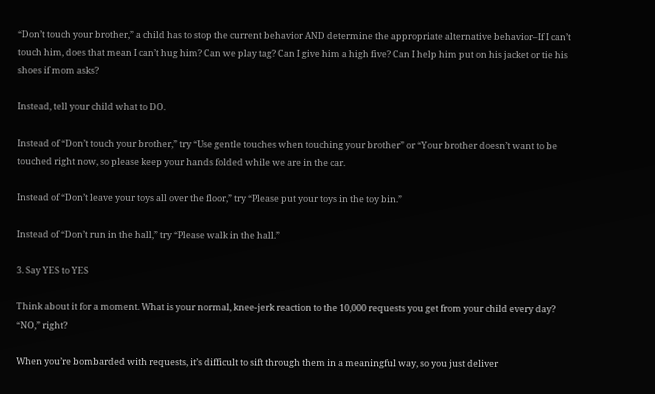“Don’t touch your brother,” a child has to stop the current behavior AND determine the appropriate alternative behavior–If I can’t touch him, does that mean I can’t hug him? Can we play tag? Can I give him a high five? Can I help him put on his jacket or tie his shoes if mom asks?

Instead, tell your child what to DO.

Instead of “Don’t touch your brother,” try “Use gentle touches when touching your brother” or “Your brother doesn’t want to be touched right now, so please keep your hands folded while we are in the car.

Instead of “Don’t leave your toys all over the floor,” try “Please put your toys in the toy bin.”

Instead of “Don’t run in the hall,” try “Please walk in the hall.”

3. Say YES to YES

Think about it for a moment. What is your normal, knee-jerk reaction to the 10,000 requests you get from your child every day? “NO,” right?

When you’re bombarded with requests, it’s difficult to sift through them in a meaningful way, so you just deliver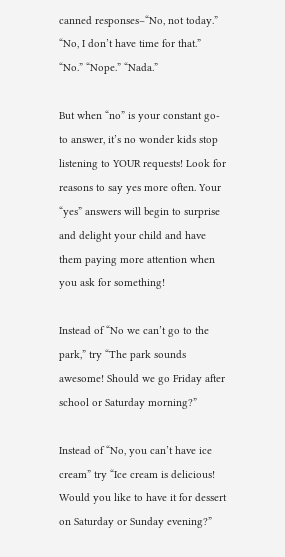canned responses–“No, not today.” “No, I don’t have time for that.” “No.” “Nope.” “Nada.”

But when “no” is your constant go-to answer, it’s no wonder kids stop listening to YOUR requests! Look for reasons to say yes more often. Your “yes” answers will begin to surprise and delight your child and have them paying more attention when you ask for something!

Instead of “No we can’t go to the park,” try “The park sounds awesome! Should we go Friday after school or Saturday morning?”

Instead of “No, you can’t have ice cream” try “Ice cream is delicious! Would you like to have it for dessert on Saturday or Sunday evening?”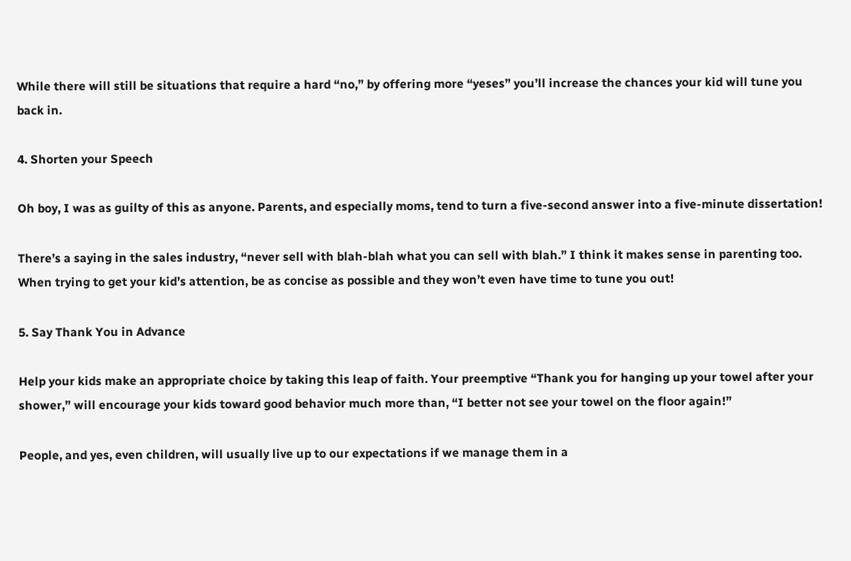While there will still be situations that require a hard “no,” by offering more “yeses” you’ll increase the chances your kid will tune you back in.

4. Shorten your Speech

Oh boy, I was as guilty of this as anyone. Parents, and especially moms, tend to turn a five-second answer into a five-minute dissertation!

There’s a saying in the sales industry, “never sell with blah-blah what you can sell with blah.” I think it makes sense in parenting too. When trying to get your kid’s attention, be as concise as possible and they won’t even have time to tune you out!

5. Say Thank You in Advance

Help your kids make an appropriate choice by taking this leap of faith. Your preemptive “Thank you for hanging up your towel after your shower,” will encourage your kids toward good behavior much more than, “I better not see your towel on the floor again!”

People, and yes, even children, will usually live up to our expectations if we manage them in a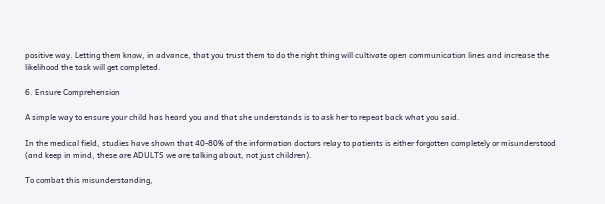positive way. Letting them know, in advance, that you trust them to do the right thing will cultivate open communication lines and increase the likelihood the task will get completed.

6. Ensure Comprehension

A simple way to ensure your child has heard you and that she understands is to ask her to repeat back what you said.

In the medical field, studies have shown that 40-80% of the information doctors relay to patients is either forgotten completely or misunderstood (and keep in mind, these are ADULTS we are talking about, not just children).

To combat this misunderstanding,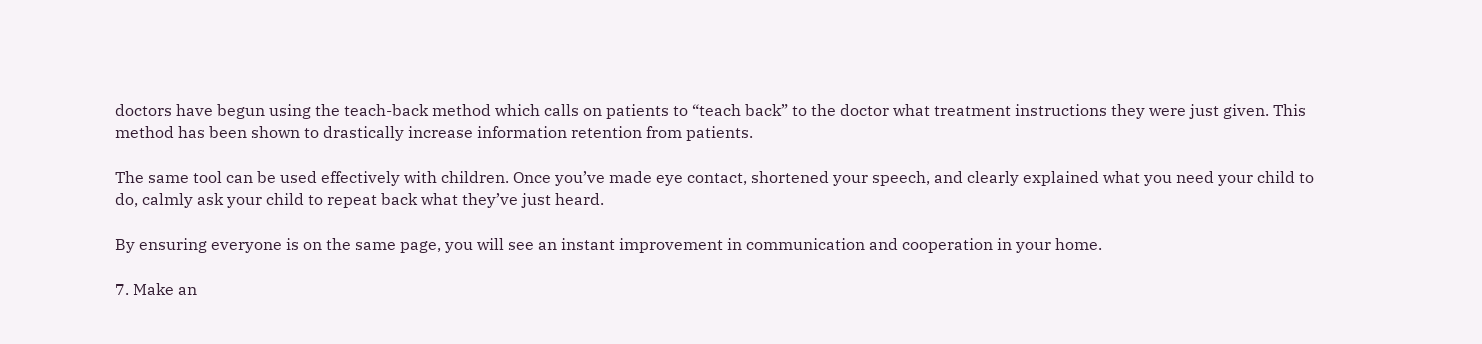doctors have begun using the teach-back method which calls on patients to “teach back” to the doctor what treatment instructions they were just given. This method has been shown to drastically increase information retention from patients.

The same tool can be used effectively with children. Once you’ve made eye contact, shortened your speech, and clearly explained what you need your child to do, calmly ask your child to repeat back what they’ve just heard.

By ensuring everyone is on the same page, you will see an instant improvement in communication and cooperation in your home.

7. Make an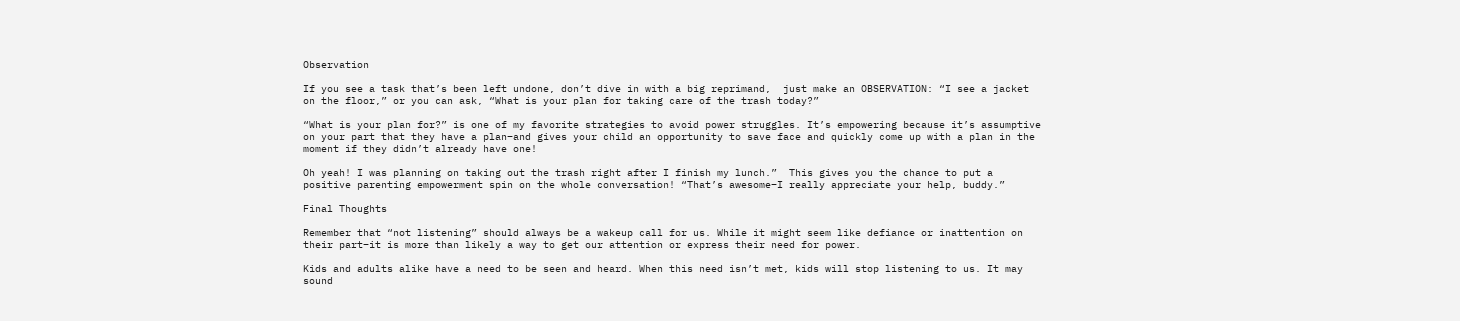Observation

If you see a task that’s been left undone, don’t dive in with a big reprimand,  just make an OBSERVATION: “I see a jacket on the floor,” or you can ask, “What is your plan for taking care of the trash today?”

“What is your plan for?” is one of my favorite strategies to avoid power struggles. It’s empowering because it’s assumptive on your part that they have a plan–and gives your child an opportunity to save face and quickly come up with a plan in the moment if they didn’t already have one!

Oh yeah! I was planning on taking out the trash right after I finish my lunch.”  This gives you the chance to put a positive parenting empowerment spin on the whole conversation! “That’s awesome–I really appreciate your help, buddy.”

Final Thoughts

Remember that “not listening” should always be a wakeup call for us. While it might seem like defiance or inattention on their part–it is more than likely a way to get our attention or express their need for power.

Kids and adults alike have a need to be seen and heard. When this need isn’t met, kids will stop listening to us. It may sound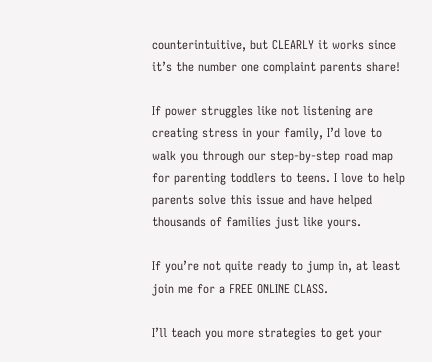counterintuitive, but CLEARLY it works since it’s the number one complaint parents share!

If power struggles like not listening are creating stress in your family, I’d love to walk you through our step-by-step road map for parenting toddlers to teens. I love to help parents solve this issue and have helped thousands of families just like yours.

If you’re not quite ready to jump in, at least join me for a FREE ONLINE CLASS.

I’ll teach you more strategies to get your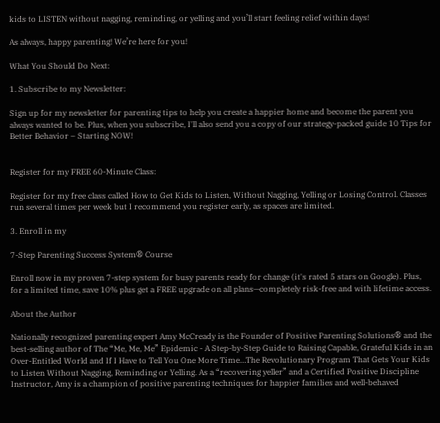kids to LISTEN without nagging, reminding, or yelling and you’ll start feeling relief within days!

As always, happy parenting! We’re here for you!

What You Should Do Next:

1. Subscribe to my Newsletter:

Sign up for my newsletter for parenting tips to help you create a happier home and become the parent you always wanted to be. Plus, when you subscribe, I'll also send you a copy of our strategy-packed guide 10 Tips for Better Behavior – Starting NOW!


Register for my FREE 60-Minute Class:

Register for my free class called How to Get Kids to Listen, Without Nagging, Yelling or Losing Control. Classes run several times per week but I recommend you register early, as spaces are limited.

3. Enroll in my

7-Step Parenting Success System® Course

Enroll now in my proven 7-step system for busy parents ready for change (it's rated 5 stars on Google). Plus, for a limited time, save 10% plus get a FREE upgrade on all plans—completely risk-free and with lifetime access.

About the Author

Nationally recognized parenting expert Amy McCready is the Founder of Positive Parenting Solutions® and the best-selling author of The “Me, Me, Me” Epidemic - A Step-by-Step Guide to Raising Capable, Grateful Kids in an Over-Entitled World and If I Have to Tell You One More Time…The Revolutionary Program That Gets Your Kids to Listen Without Nagging, Reminding or Yelling. As a “recovering yeller” and a Certified Positive Discipline Instructor, Amy is a champion of positive parenting techniques for happier families and well-behaved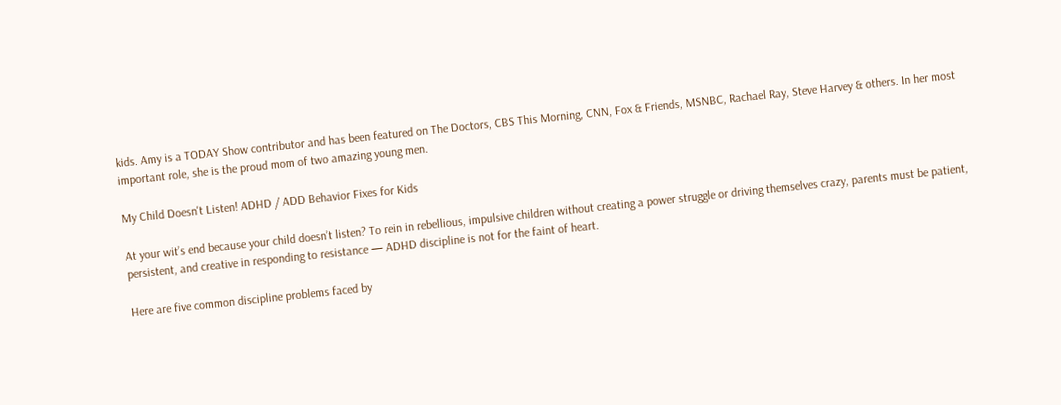kids. Amy is a TODAY Show contributor and has been featured on The Doctors, CBS This Morning, CNN, Fox & Friends, MSNBC, Rachael Ray, Steve Harvey & others. In her most important role, she is the proud mom of two amazing young men.

My Child Doesn't Listen! ADHD / ADD Behavior Fixes for Kids

At your wit’s end because your child doesn’t listen? To rein in rebellious, impulsive children without creating a power struggle or driving themselves crazy, parents must be patient, persistent, and creative in responding to resistance — ADHD discipline is not for the faint of heart.

Here are five common discipline problems faced by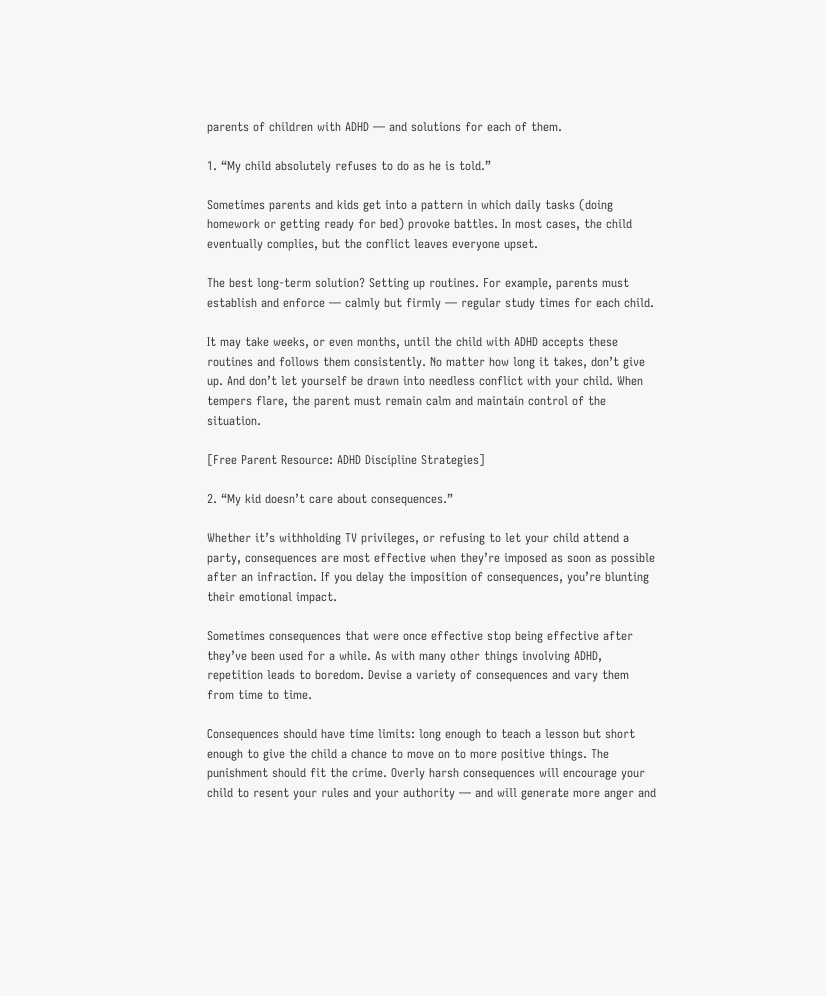parents of children with ADHD — and solutions for each of them.

1. “My child absolutely refuses to do as he is told.”

Sometimes parents and kids get into a pattern in which daily tasks (doing homework or getting ready for bed) provoke battles. In most cases, the child eventually complies, but the conflict leaves everyone upset.

The best long-term solution? Setting up routines. For example, parents must establish and enforce — calmly but firmly — regular study times for each child.

It may take weeks, or even months, until the child with ADHD accepts these routines and follows them consistently. No matter how long it takes, don’t give up. And don’t let yourself be drawn into needless conflict with your child. When tempers flare, the parent must remain calm and maintain control of the situation.

[Free Parent Resource: ADHD Discipline Strategies]

2. “My kid doesn’t care about consequences.”

Whether it’s withholding TV privileges, or refusing to let your child attend a party, consequences are most effective when they’re imposed as soon as possible after an infraction. If you delay the imposition of consequences, you’re blunting their emotional impact.

Sometimes consequences that were once effective stop being effective after they’ve been used for a while. As with many other things involving ADHD, repetition leads to boredom. Devise a variety of consequences and vary them from time to time.

Consequences should have time limits: long enough to teach a lesson but short enough to give the child a chance to move on to more positive things. The punishment should fit the crime. Overly harsh consequences will encourage your child to resent your rules and your authority — and will generate more anger and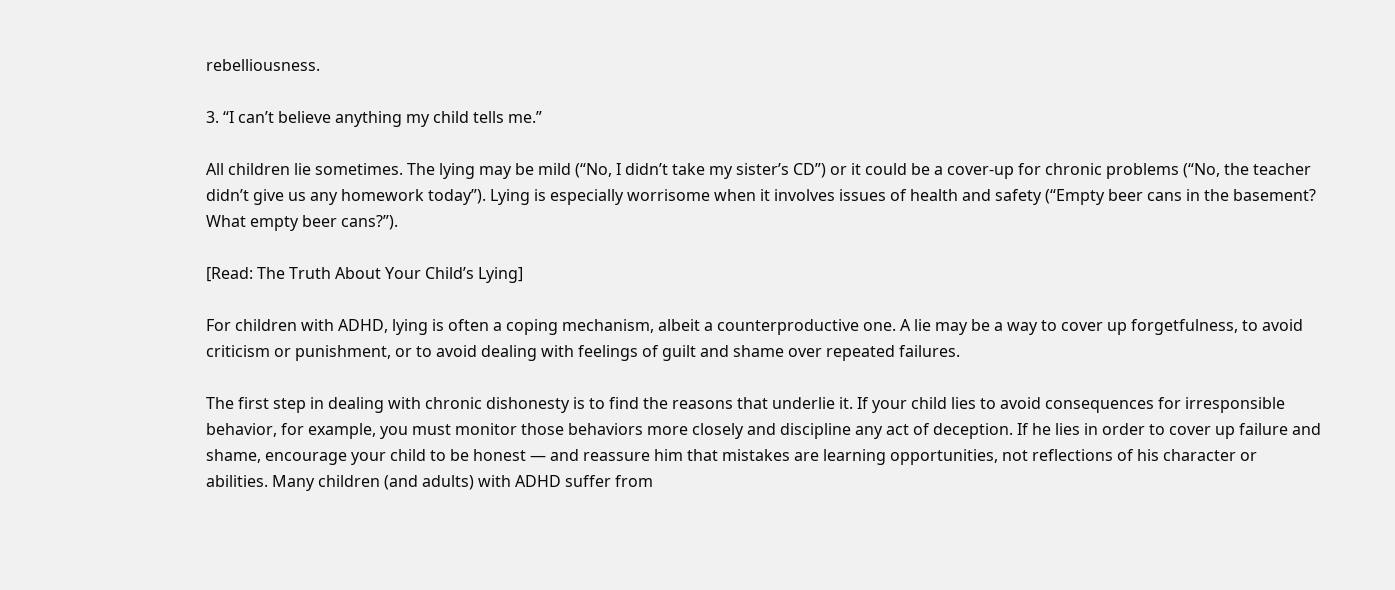rebelliousness.

3. “I can’t believe anything my child tells me.”

All children lie sometimes. The lying may be mild (“No, I didn’t take my sister’s CD”) or it could be a cover-up for chronic problems (“No, the teacher didn’t give us any homework today”). Lying is especially worrisome when it involves issues of health and safety (“Empty beer cans in the basement? What empty beer cans?”).

[Read: The Truth About Your Child’s Lying]

For children with ADHD, lying is often a coping mechanism, albeit a counterproductive one. A lie may be a way to cover up forgetfulness, to avoid criticism or punishment, or to avoid dealing with feelings of guilt and shame over repeated failures.

The first step in dealing with chronic dishonesty is to find the reasons that underlie it. If your child lies to avoid consequences for irresponsible behavior, for example, you must monitor those behaviors more closely and discipline any act of deception. If he lies in order to cover up failure and shame, encourage your child to be honest — and reassure him that mistakes are learning opportunities, not reflections of his character or abilities. Many children (and adults) with ADHD suffer from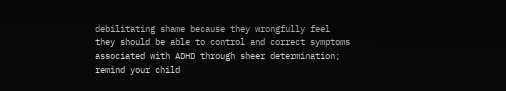debilitating shame because they wrongfully feel they should be able to control and correct symptoms associated with ADHD through sheer determination; remind your child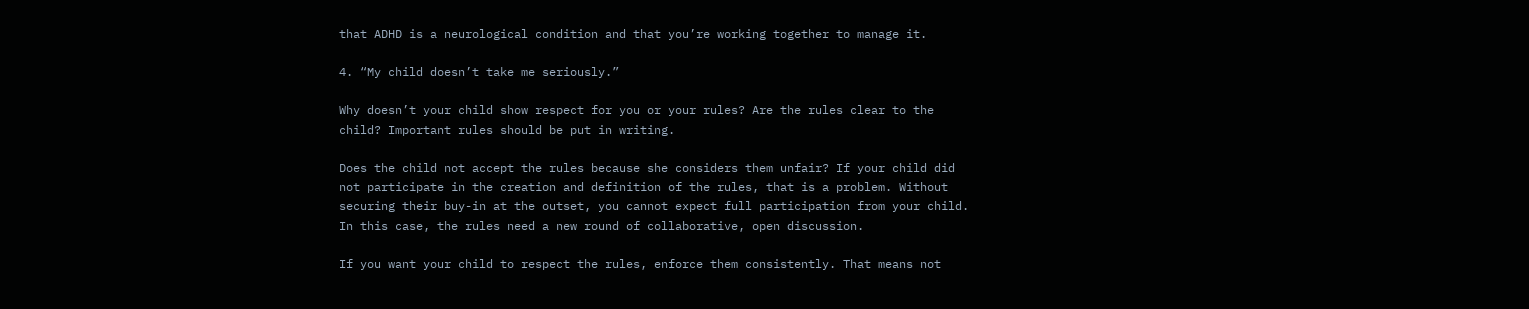that ADHD is a neurological condition and that you’re working together to manage it.

4. “My child doesn’t take me seriously.”

Why doesn’t your child show respect for you or your rules? Are the rules clear to the child? Important rules should be put in writing.

Does the child not accept the rules because she considers them unfair? If your child did not participate in the creation and definition of the rules, that is a problem. Without securing their buy-in at the outset, you cannot expect full participation from your child. In this case, the rules need a new round of collaborative, open discussion.

If you want your child to respect the rules, enforce them consistently. That means not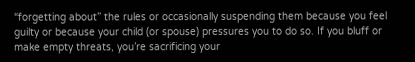“forgetting about” the rules or occasionally suspending them because you feel guilty or because your child (or spouse) pressures you to do so. If you bluff or make empty threats, you’re sacrificing your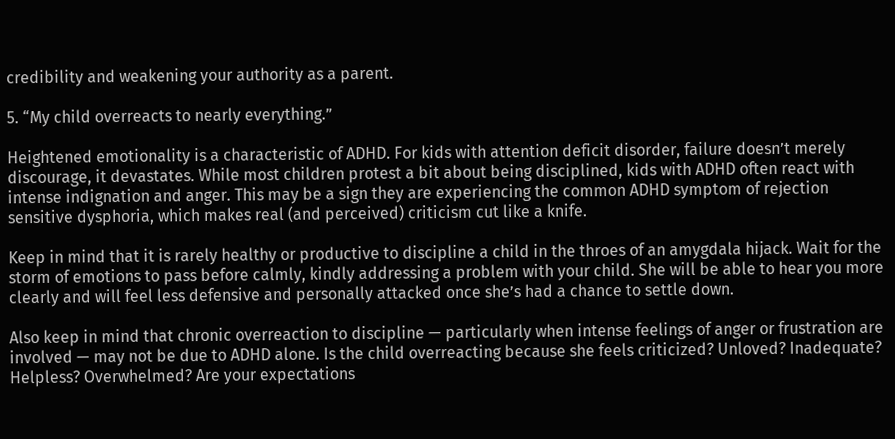credibility and weakening your authority as a parent.

5. “My child overreacts to nearly everything.”

Heightened emotionality is a characteristic of ADHD. For kids with attention deficit disorder, failure doesn’t merely discourage, it devastates. While most children protest a bit about being disciplined, kids with ADHD often react with intense indignation and anger. This may be a sign they are experiencing the common ADHD symptom of rejection sensitive dysphoria, which makes real (and perceived) criticism cut like a knife.

Keep in mind that it is rarely healthy or productive to discipline a child in the throes of an amygdala hijack. Wait for the storm of emotions to pass before calmly, kindly addressing a problem with your child. She will be able to hear you more clearly and will feel less defensive and personally attacked once she’s had a chance to settle down.

Also keep in mind that chronic overreaction to discipline — particularly when intense feelings of anger or frustration are involved — may not be due to ADHD alone. Is the child overreacting because she feels criticized? Unloved? Inadequate? Helpless? Overwhelmed? Are your expectations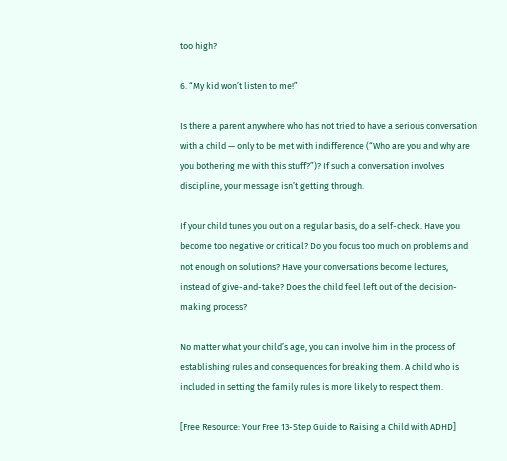too high?

6. “My kid won’t listen to me!”

Is there a parent anywhere who has not tried to have a serious conversation with a child — only to be met with indifference (“Who are you and why are you bothering me with this stuff?”)? If such a conversation involves discipline, your message isn’t getting through.

If your child tunes you out on a regular basis, do a self-check. Have you become too negative or critical? Do you focus too much on problems and not enough on solutions? Have your conversations become lectures, instead of give-and-take? Does the child feel left out of the decision-making process?

No matter what your child’s age, you can involve him in the process of establishing rules and consequences for breaking them. A child who is included in setting the family rules is more likely to respect them.

[Free Resource: Your Free 13-Step Guide to Raising a Child with ADHD]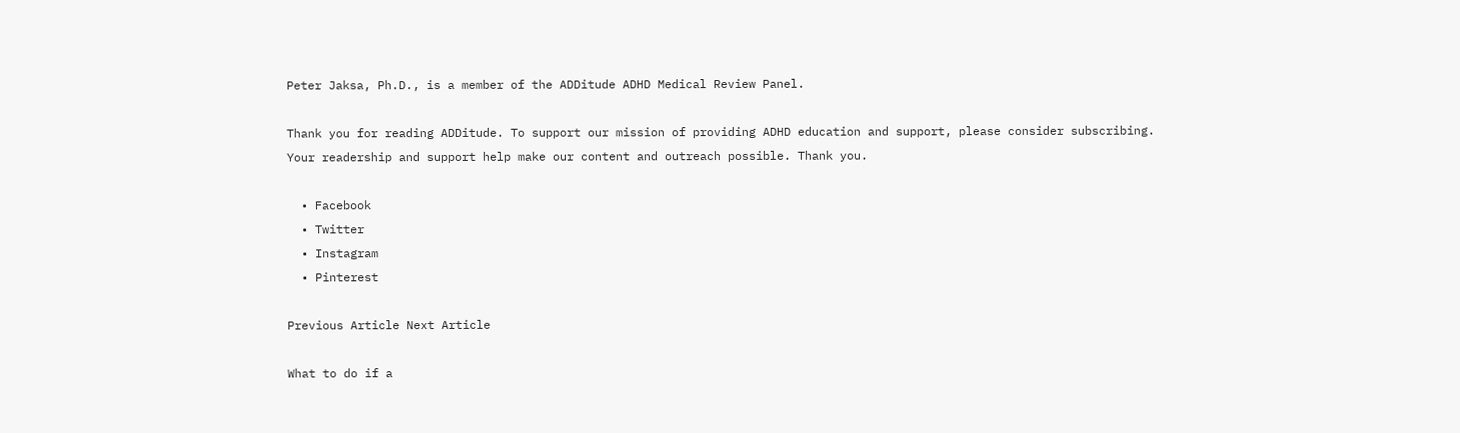Peter Jaksa, Ph.D., is a member of the ADDitude ADHD Medical Review Panel.

Thank you for reading ADDitude. To support our mission of providing ADHD education and support, please consider subscribing. Your readership and support help make our content and outreach possible. Thank you.

  • Facebook
  • Twitter
  • Instagram
  • Pinterest

Previous Article Next Article

What to do if a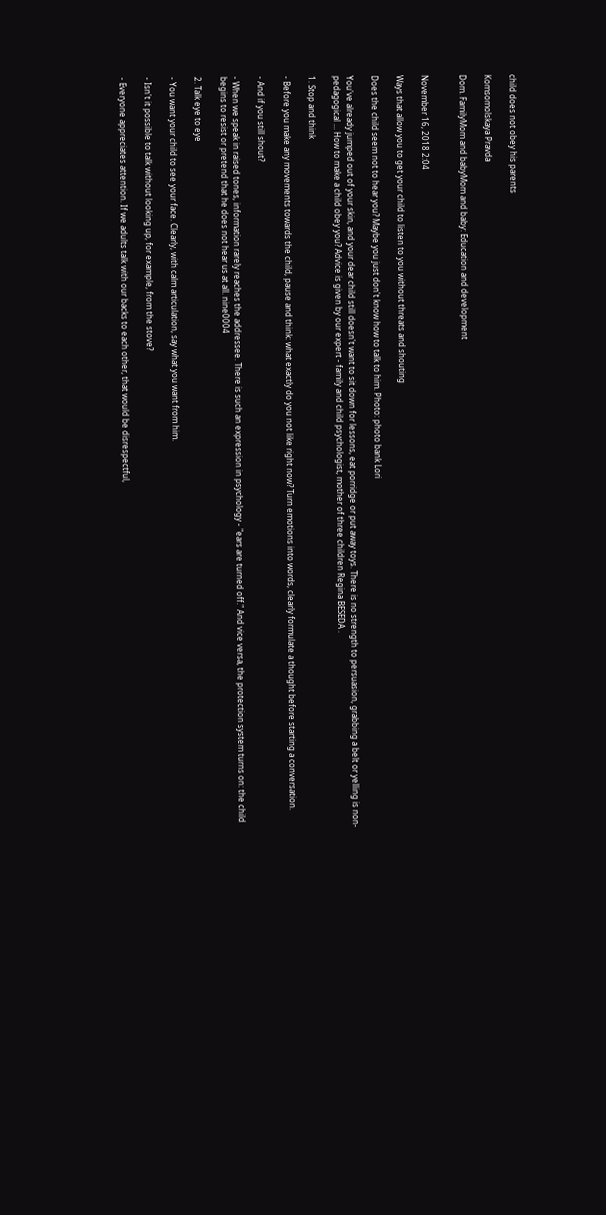child does not obey his parents

Komsomolskaya Pravda

Dom. FamilyMom and babyMom and baby: Education and development


November 16, 2018 2:04

Ways that allow you to get your child to listen to you without threats and shouting

Does the child seem not to hear you? Maybe you just don't know how to talk to him. Photo: photo bank Lori

You've already jumped out of your skin, and your dear child still doesn't want to sit down for lessons, eat porridge or put away toys. There is no strength to persuasion, grabbing a belt or yelling is non-pedagogical ... How to make a child obey you? Advice is given by our expert - family and child psychologist, mother of three children Regina BESEDA .

1. Stop and think

- Before you make any movements towards the child, pause and think: what exactly do you not like right now? Turn emotions into words, clearly formulate a thought before starting a conversation.

- And if you still shout?

- When we speak in raised tones, information rarely reaches the addressee. There is such an expression in psychology - "ears are turned off." And vice versa, the protection system turns on: the child begins to resist or pretend that he does not hear us at all. nine0004

2. Talk eye to eye

- You want your child to see your face. Clearly, with calm articulation, say what you want from him.

- Isn't it possible to talk without looking up, for example, from the stove?

- Everyone appreciates attention. If we adults talk with our backs to each other, that would be disrespectful,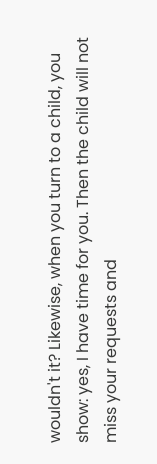wouldn't it? Likewise, when you turn to a child, you show: yes, I have time for you. Then the child will not miss your requests and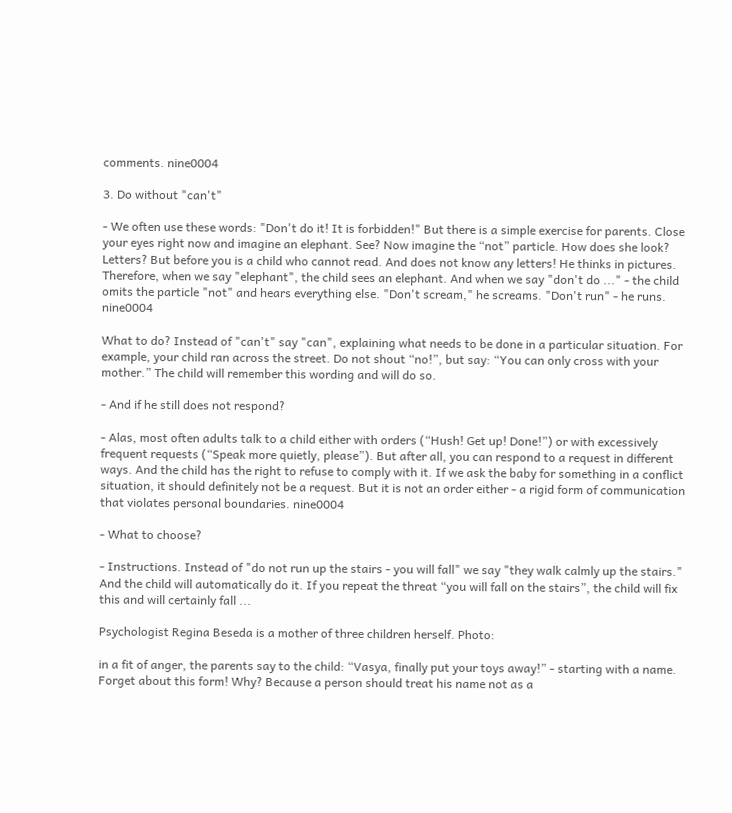comments. nine0004

3. Do without "can't"

- We often use these words: "Don't do it! It is forbidden!" But there is a simple exercise for parents. Close your eyes right now and imagine an elephant. See? Now imagine the “not” particle. How does she look? Letters? But before you is a child who cannot read. And does not know any letters! He thinks in pictures. Therefore, when we say "elephant", the child sees an elephant. And when we say "don't do ..." - the child omits the particle "not" and hears everything else. "Don't scream," he screams. "Don't run" - he runs. nine0004

What to do? Instead of "can't" say "can", explaining what needs to be done in a particular situation. For example, your child ran across the street. Do not shout “no!”, but say: “You can only cross with your mother.” The child will remember this wording and will do so.

- And if he still does not respond?

- Alas, most often adults talk to a child either with orders (“Hush! Get up! Done!”) or with excessively frequent requests (“Speak more quietly, please”). But after all, you can respond to a request in different ways. And the child has the right to refuse to comply with it. If we ask the baby for something in a conflict situation, it should definitely not be a request. But it is not an order either - a rigid form of communication that violates personal boundaries. nine0004

- What to choose?

- Instructions. Instead of "do not run up the stairs - you will fall" we say "they walk calmly up the stairs." And the child will automatically do it. If you repeat the threat “you will fall on the stairs”, the child will fix this and will certainly fall ...

Psychologist Regina Beseda is a mother of three children herself. Photo:

in a fit of anger, the parents say to the child: “Vasya, finally put your toys away!” - starting with a name. Forget about this form! Why? Because a person should treat his name not as a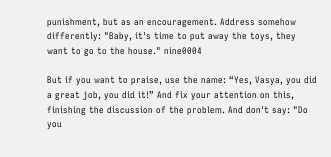punishment, but as an encouragement. Address somehow differently: "Baby, it's time to put away the toys, they want to go to the house." nine0004

But if you want to praise, use the name: “Yes, Vasya, you did a great job, you did it!” And fix your attention on this, finishing the discussion of the problem. And don't say: "Do you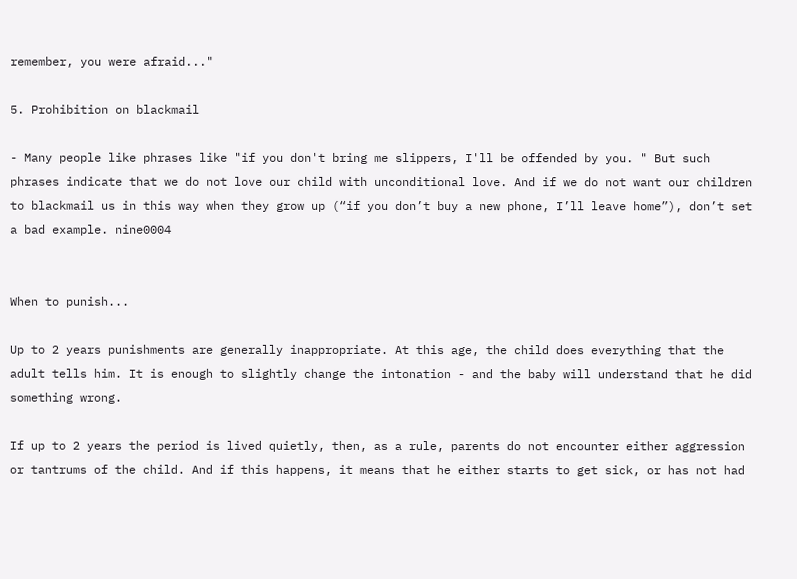remember, you were afraid..."

5. Prohibition on blackmail

- Many people like phrases like "if you don't bring me slippers, I'll be offended by you. " But such phrases indicate that we do not love our child with unconditional love. And if we do not want our children to blackmail us in this way when they grow up (“if you don’t buy a new phone, I’ll leave home”), don’t set a bad example. nine0004


When to punish...

Up to 2 years punishments are generally inappropriate. At this age, the child does everything that the adult tells him. It is enough to slightly change the intonation - and the baby will understand that he did something wrong.

If up to 2 years the period is lived quietly, then, as a rule, parents do not encounter either aggression or tantrums of the child. And if this happens, it means that he either starts to get sick, or has not had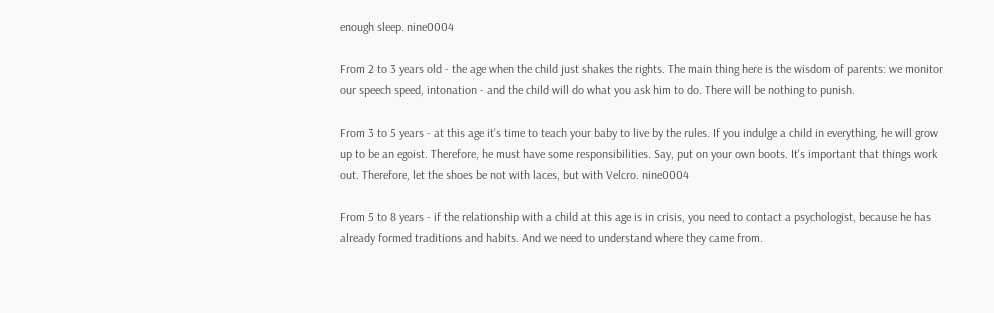enough sleep. nine0004

From 2 to 3 years old - the age when the child just shakes the rights. The main thing here is the wisdom of parents: we monitor our speech speed, intonation - and the child will do what you ask him to do. There will be nothing to punish.

From 3 to 5 years - at this age it's time to teach your baby to live by the rules. If you indulge a child in everything, he will grow up to be an egoist. Therefore, he must have some responsibilities. Say, put on your own boots. It's important that things work out. Therefore, let the shoes be not with laces, but with Velcro. nine0004

From 5 to 8 years - if the relationship with a child at this age is in crisis, you need to contact a psychologist, because he has already formed traditions and habits. And we need to understand where they came from.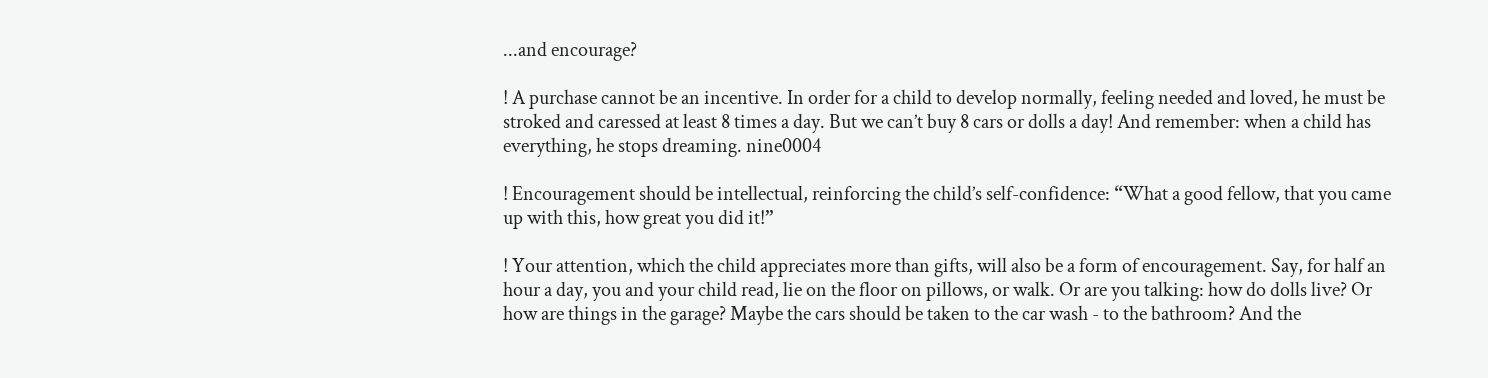...and encourage?

! A purchase cannot be an incentive. In order for a child to develop normally, feeling needed and loved, he must be stroked and caressed at least 8 times a day. But we can’t buy 8 cars or dolls a day! And remember: when a child has everything, he stops dreaming. nine0004

! Encouragement should be intellectual, reinforcing the child’s self-confidence: “What a good fellow, that you came up with this, how great you did it!”

! Your attention, which the child appreciates more than gifts, will also be a form of encouragement. Say, for half an hour a day, you and your child read, lie on the floor on pillows, or walk. Or are you talking: how do dolls live? Or how are things in the garage? Maybe the cars should be taken to the car wash - to the bathroom? And the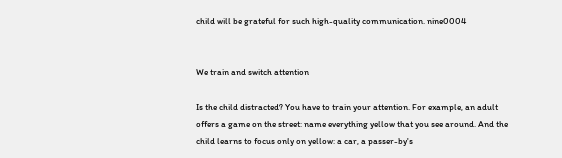child will be grateful for such high-quality communication. nine0004


We train and switch attention

Is the child distracted? You have to train your attention. For example, an adult offers a game on the street: name everything yellow that you see around. And the child learns to focus only on yellow: a car, a passer-by's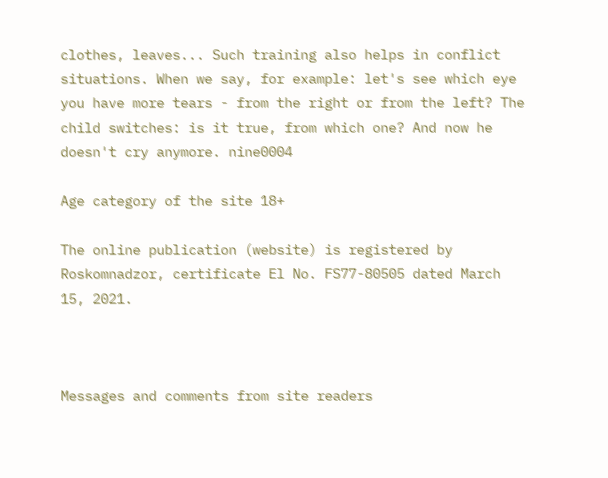clothes, leaves... Such training also helps in conflict situations. When we say, for example: let's see which eye you have more tears - from the right or from the left? The child switches: is it true, from which one? And now he doesn't cry anymore. nine0004

Age category of the site 18+

The online publication (website) is registered by Roskomnadzor, certificate El No. FS77-80505 dated March 15, 2021.



Messages and comments from site readers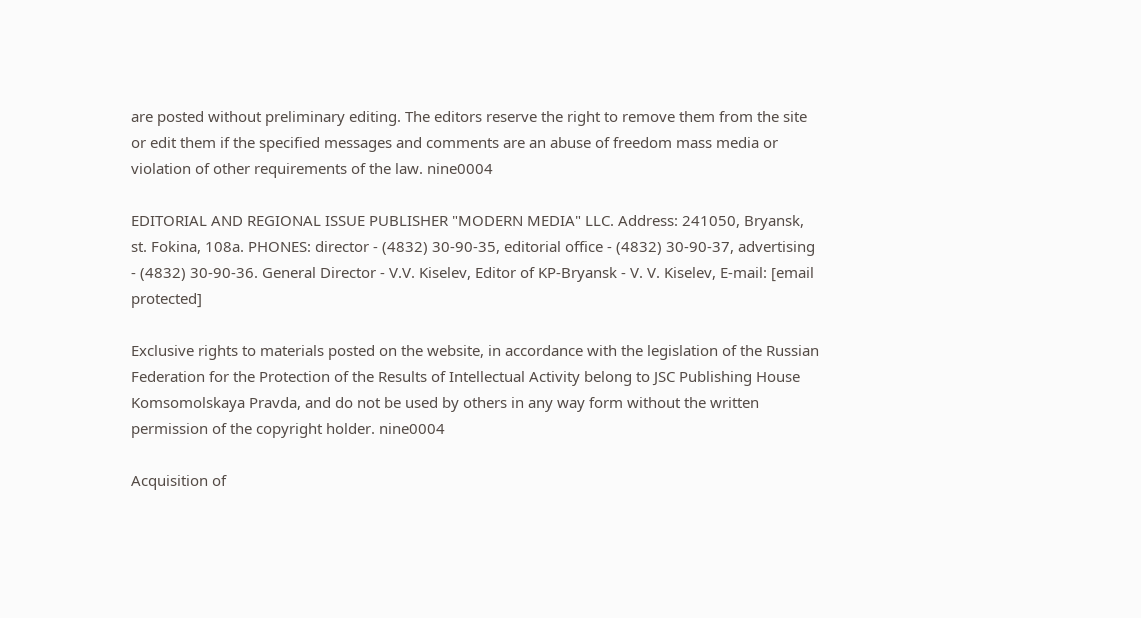are posted without preliminary editing. The editors reserve the right to remove them from the site or edit them if the specified messages and comments are an abuse of freedom mass media or violation of other requirements of the law. nine0004

EDITORIAL AND REGIONAL ISSUE PUBLISHER "MODERN MEDIA" LLC. Address: 241050, Bryansk, st. Fokina, 108a. PHONES: director - (4832) 30-90-35, editorial office - (4832) 30-90-37, advertising - (4832) 30-90-36. General Director - V.V. Kiselev, Editor of KP-Bryansk - V. V. Kiselev, E-mail: [email protected]

Exclusive rights to materials posted on the website, in accordance with the legislation of the Russian Federation for the Protection of the Results of Intellectual Activity belong to JSC Publishing House Komsomolskaya Pravda, and do not be used by others in any way form without the written permission of the copyright holder. nine0004

Acquisition of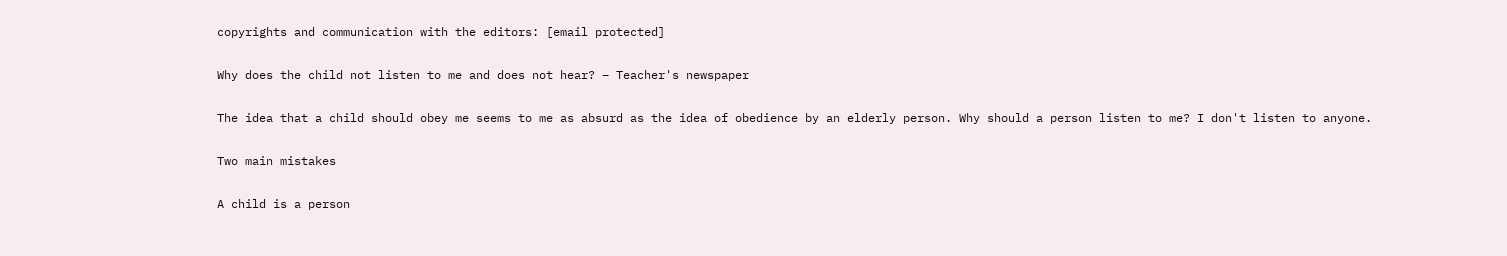copyrights and communication with the editors: [email protected]

Why does the child not listen to me and does not hear? – Teacher's newspaper

The idea that a child should obey me seems to me as absurd as the idea of obedience by an elderly person. Why should a person listen to me? I don't listen to anyone.

Two main mistakes

A child is a person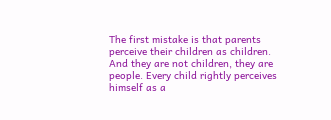The first mistake is that parents perceive their children as children. And they are not children, they are people. Every child rightly perceives himself as a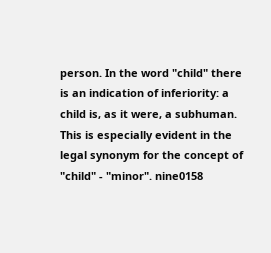person. In the word "child" there is an indication of inferiority: a child is, as it were, a subhuman. This is especially evident in the legal synonym for the concept of "child" - "minor". nine0158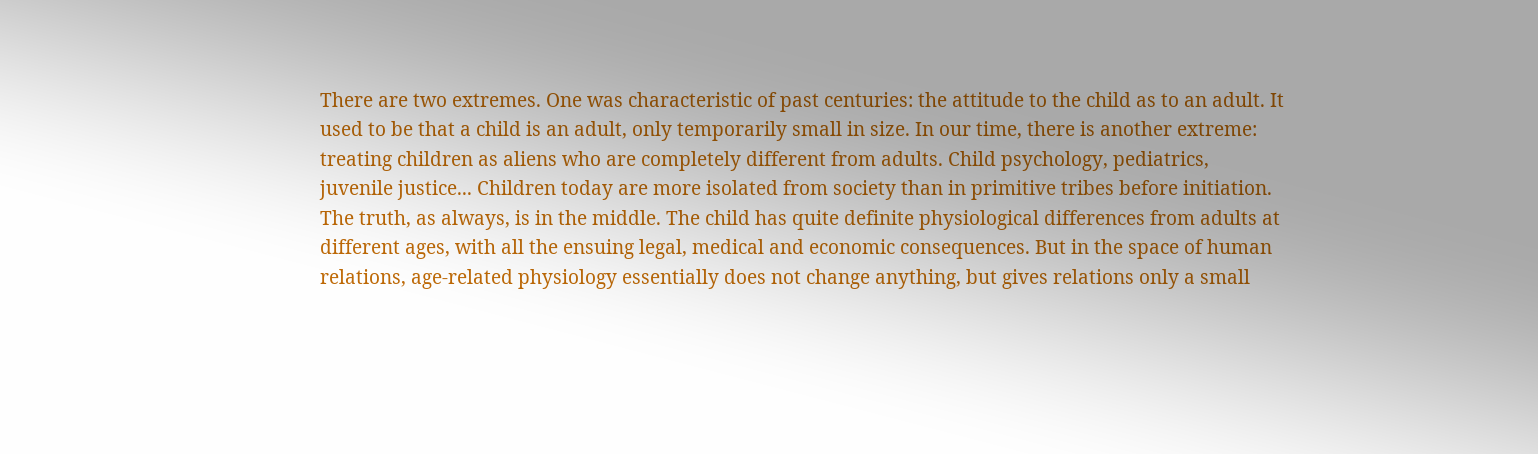There are two extremes. One was characteristic of past centuries: the attitude to the child as to an adult. It used to be that a child is an adult, only temporarily small in size. In our time, there is another extreme: treating children as aliens who are completely different from adults. Child psychology, pediatrics, juvenile justice... Children today are more isolated from society than in primitive tribes before initiation.
The truth, as always, is in the middle. The child has quite definite physiological differences from adults at different ages, with all the ensuing legal, medical and economic consequences. But in the space of human relations, age-related physiology essentially does not change anything, but gives relations only a small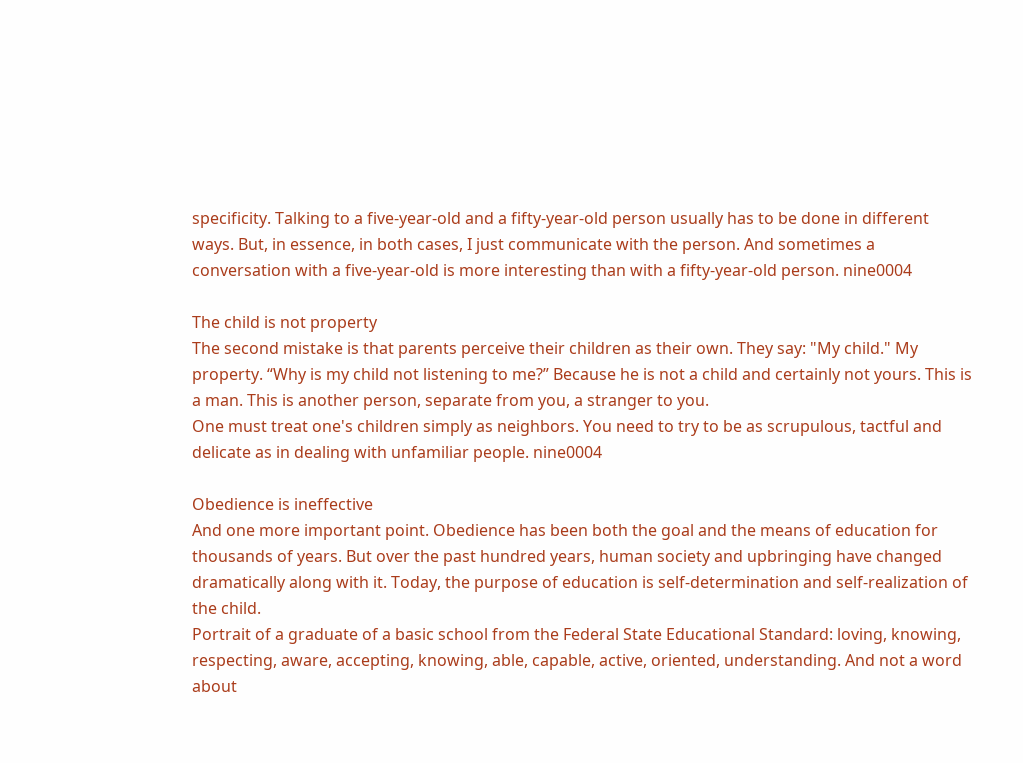specificity. Talking to a five-year-old and a fifty-year-old person usually has to be done in different ways. But, in essence, in both cases, I just communicate with the person. And sometimes a conversation with a five-year-old is more interesting than with a fifty-year-old person. nine0004

The child is not property
The second mistake is that parents perceive their children as their own. They say: "My child." My property. “Why is my child not listening to me?” Because he is not a child and certainly not yours. This is a man. This is another person, separate from you, a stranger to you.
One must treat one's children simply as neighbors. You need to try to be as scrupulous, tactful and delicate as in dealing with unfamiliar people. nine0004

Obedience is ineffective
And one more important point. Obedience has been both the goal and the means of education for thousands of years. But over the past hundred years, human society and upbringing have changed dramatically along with it. Today, the purpose of education is self-determination and self-realization of the child.
Portrait of a graduate of a basic school from the Federal State Educational Standard: loving, knowing, respecting, aware, accepting, knowing, able, capable, active, oriented, understanding. And not a word about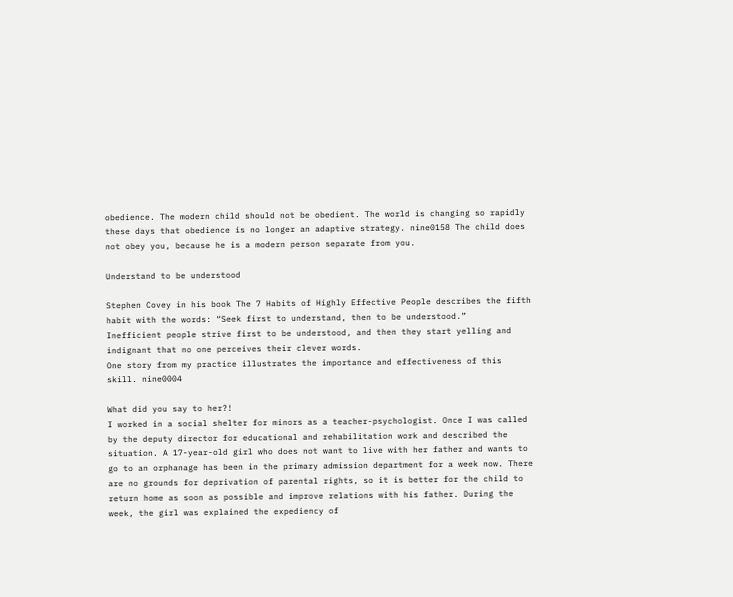obedience. The modern child should not be obedient. The world is changing so rapidly these days that obedience is no longer an adaptive strategy. nine0158 The child does not obey you, because he is a modern person separate from you.

Understand to be understood

Stephen Covey in his book The 7 Habits of Highly Effective People describes the fifth habit with the words: “Seek first to understand, then to be understood.”
Inefficient people strive first to be understood, and then they start yelling and indignant that no one perceives their clever words.
One story from my practice illustrates the importance and effectiveness of this skill. nine0004

What did you say to her?!
I worked in a social shelter for minors as a teacher-psychologist. Once I was called by the deputy director for educational and rehabilitation work and described the situation. A 17-year-old girl who does not want to live with her father and wants to go to an orphanage has been in the primary admission department for a week now. There are no grounds for deprivation of parental rights, so it is better for the child to return home as soon as possible and improve relations with his father. During the week, the girl was explained the expediency of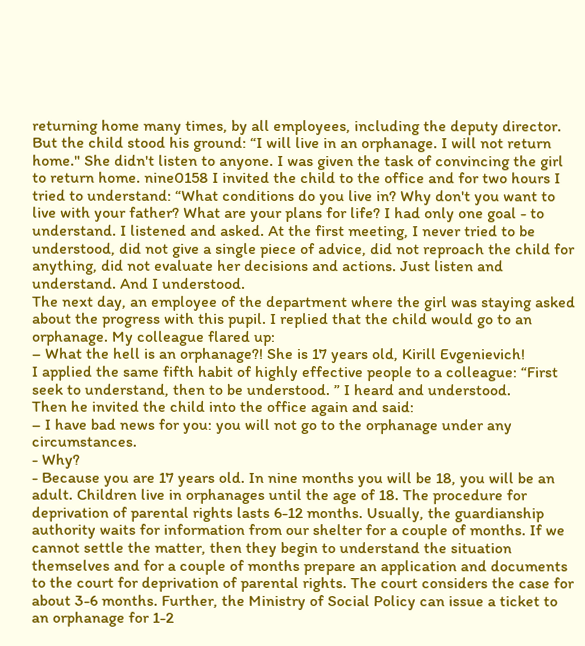returning home many times, by all employees, including the deputy director. But the child stood his ground: “I will live in an orphanage. I will not return home." She didn't listen to anyone. I was given the task of convincing the girl to return home. nine0158 I invited the child to the office and for two hours I tried to understand: “What conditions do you live in? Why don't you want to live with your father? What are your plans for life? I had only one goal - to understand. I listened and asked. At the first meeting, I never tried to be understood, did not give a single piece of advice, did not reproach the child for anything, did not evaluate her decisions and actions. Just listen and understand. And I understood.
The next day, an employee of the department where the girl was staying asked about the progress with this pupil. I replied that the child would go to an orphanage. My colleague flared up:
– What the hell is an orphanage?! She is 17 years old, Kirill Evgenievich!
I applied the same fifth habit of highly effective people to a colleague: “First seek to understand, then to be understood. ” I heard and understood.
Then he invited the child into the office again and said:
– I have bad news for you: you will not go to the orphanage under any circumstances.
- Why?
- Because you are 17 years old. In nine months you will be 18, you will be an adult. Children live in orphanages until the age of 18. The procedure for deprivation of parental rights lasts 6-12 months. Usually, the guardianship authority waits for information from our shelter for a couple of months. If we cannot settle the matter, then they begin to understand the situation themselves and for a couple of months prepare an application and documents to the court for deprivation of parental rights. The court considers the case for about 3-6 months. Further, the Ministry of Social Policy can issue a ticket to an orphanage for 1-2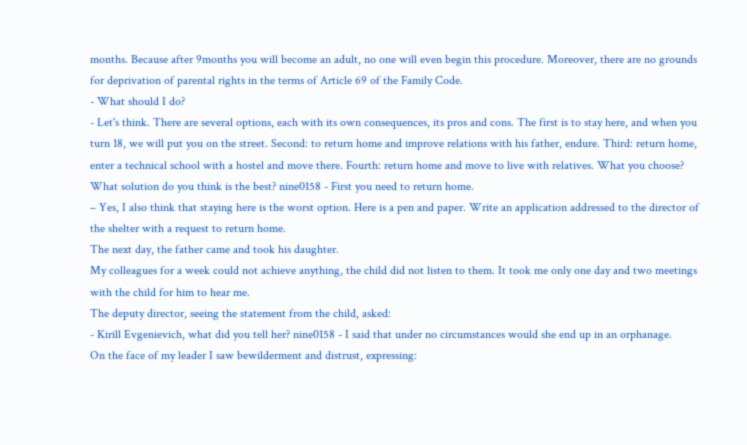months. Because after 9months you will become an adult, no one will even begin this procedure. Moreover, there are no grounds for deprivation of parental rights in the terms of Article 69 of the Family Code.
- What should I do?
- Let's think. There are several options, each with its own consequences, its pros and cons. The first is to stay here, and when you turn 18, we will put you on the street. Second: to return home and improve relations with his father, endure. Third: return home, enter a technical school with a hostel and move there. Fourth: return home and move to live with relatives. What you choose? What solution do you think is the best? nine0158 - First you need to return home.
– Yes, I also think that staying here is the worst option. Here is a pen and paper. Write an application addressed to the director of the shelter with a request to return home.
The next day, the father came and took his daughter.
My colleagues for a week could not achieve anything, the child did not listen to them. It took me only one day and two meetings with the child for him to hear me.
The deputy director, seeing the statement from the child, asked:
- Kirill Evgenievich, what did you tell her? nine0158 - I said that under no circumstances would she end up in an orphanage.
On the face of my leader I saw bewilderment and distrust, expressing: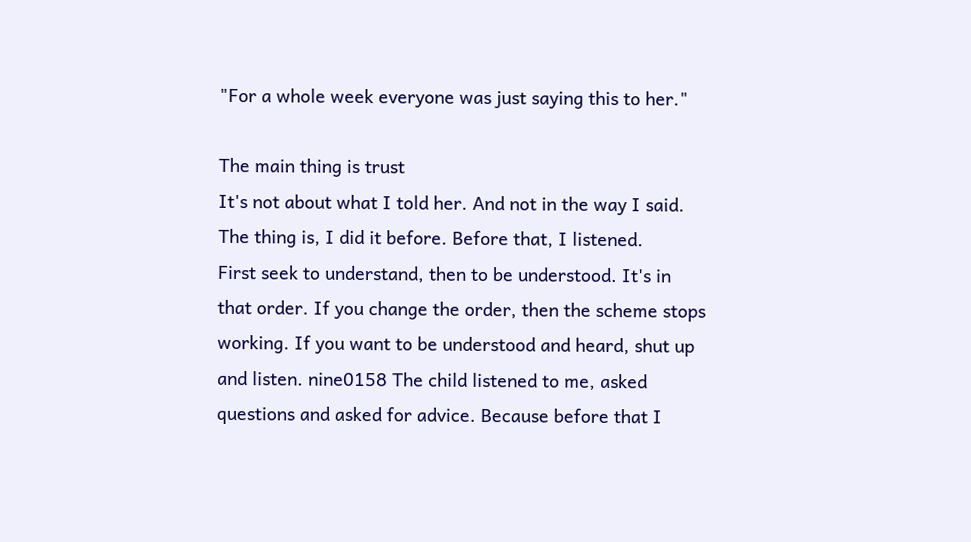"For a whole week everyone was just saying this to her."

The main thing is trust
It's not about what I told her. And not in the way I said. The thing is, I did it before. Before that, I listened.
First seek to understand, then to be understood. It's in that order. If you change the order, then the scheme stops working. If you want to be understood and heard, shut up and listen. nine0158 The child listened to me, asked questions and asked for advice. Because before that I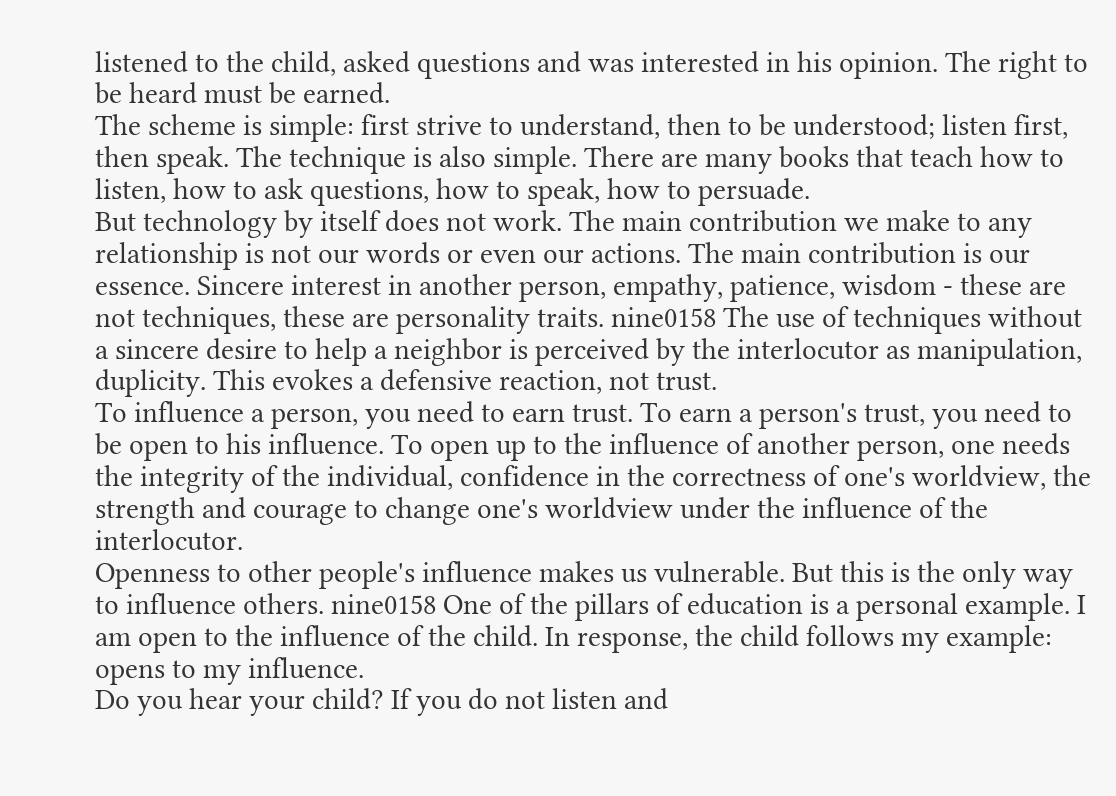listened to the child, asked questions and was interested in his opinion. The right to be heard must be earned.
The scheme is simple: first strive to understand, then to be understood; listen first, then speak. The technique is also simple. There are many books that teach how to listen, how to ask questions, how to speak, how to persuade.
But technology by itself does not work. The main contribution we make to any relationship is not our words or even our actions. The main contribution is our essence. Sincere interest in another person, empathy, patience, wisdom - these are not techniques, these are personality traits. nine0158 The use of techniques without a sincere desire to help a neighbor is perceived by the interlocutor as manipulation, duplicity. This evokes a defensive reaction, not trust.
To influence a person, you need to earn trust. To earn a person's trust, you need to be open to his influence. To open up to the influence of another person, one needs the integrity of the individual, confidence in the correctness of one's worldview, the strength and courage to change one's worldview under the influence of the interlocutor.
Openness to other people's influence makes us vulnerable. But this is the only way to influence others. nine0158 One of the pillars of education is a personal example. I am open to the influence of the child. In response, the child follows my example: opens to my influence.
Do you hear your child? If you do not listen and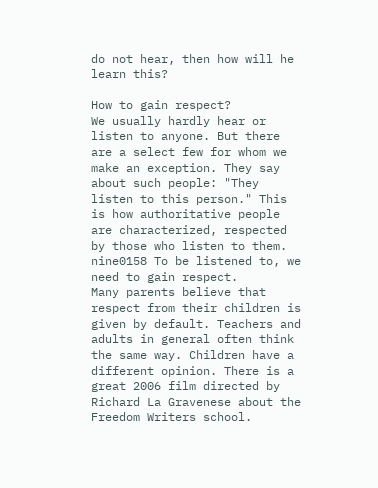do not hear, then how will he learn this?

How to gain respect?
We usually hardly hear or listen to anyone. But there are a select few for whom we make an exception. They say about such people: "They listen to this person." This is how authoritative people are characterized, respected by those who listen to them. nine0158 To be listened to, we need to gain respect.
Many parents believe that respect from their children is given by default. Teachers and adults in general often think the same way. Children have a different opinion. There is a great 2006 film directed by Richard La Gravenese about the Freedom Writers school.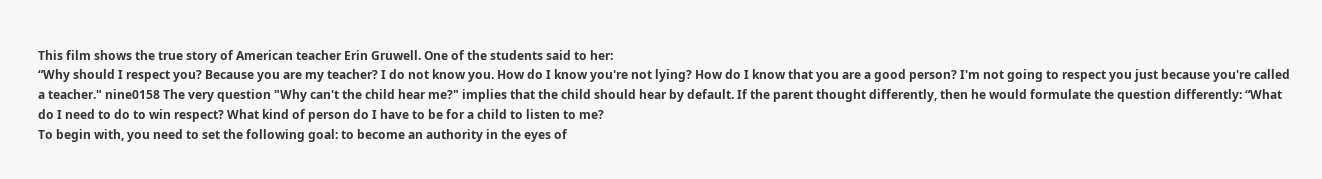This film shows the true story of American teacher Erin Gruwell. One of the students said to her:
“Why should I respect you? Because you are my teacher? I do not know you. How do I know you're not lying? How do I know that you are a good person? I'm not going to respect you just because you're called a teacher." nine0158 The very question "Why can't the child hear me?" implies that the child should hear by default. If the parent thought differently, then he would formulate the question differently: “What do I need to do to win respect? What kind of person do I have to be for a child to listen to me?
To begin with, you need to set the following goal: to become an authority in the eyes of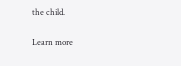the child.

Learn more